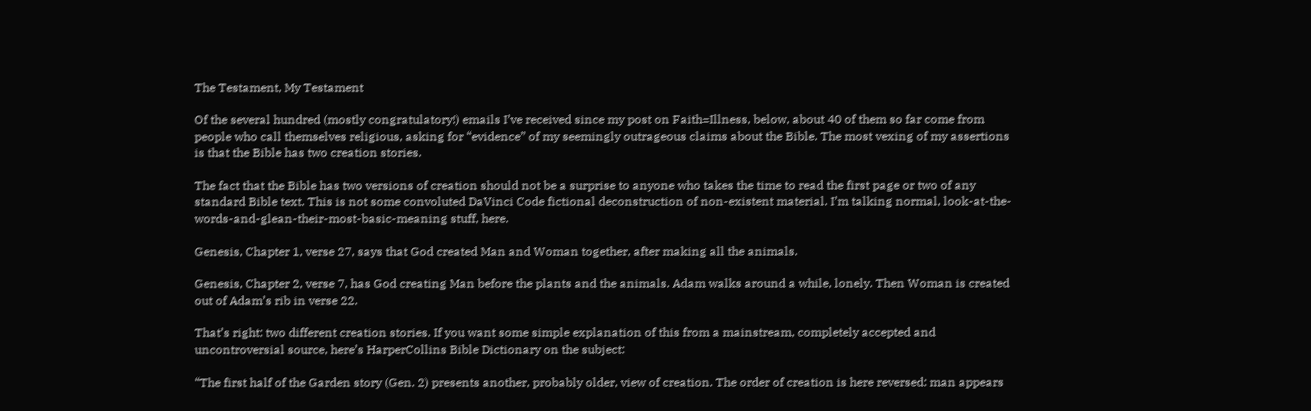The Testament, My Testament

Of the several hundred (mostly congratulatory!) emails I’ve received since my post on Faith=Illness, below, about 40 of them so far come from people who call themselves religious, asking for “evidence” of my seemingly outrageous claims about the Bible. The most vexing of my assertions is that the Bible has two creation stories.

The fact that the Bible has two versions of creation should not be a surprise to anyone who takes the time to read the first page or two of any standard Bible text. This is not some convoluted DaVinci Code fictional deconstruction of non-existent material. I’m talking normal, look-at-the-words-and-glean-their-most-basic-meaning stuff, here.

Genesis, Chapter 1, verse 27, says that God created Man and Woman together, after making all the animals.

Genesis, Chapter 2, verse 7, has God creating Man before the plants and the animals. Adam walks around a while, lonely. Then Woman is created out of Adam’s rib in verse 22.

That’s right: two different creation stories. If you want some simple explanation of this from a mainstream, completely accepted and uncontroversial source, here’s HarperCollins Bible Dictionary on the subject:

“The first half of the Garden story (Gen. 2) presents another, probably older, view of creation. The order of creation is here reversed: man appears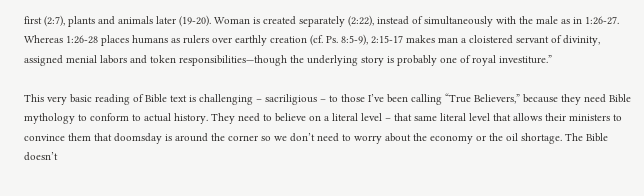first (2:7), plants and animals later (19-20). Woman is created separately (2:22), instead of simultaneously with the male as in 1:26-27. Whereas 1:26-28 places humans as rulers over earthly creation (cf. Ps. 8:5-9), 2:15-17 makes man a cloistered servant of divinity, assigned menial labors and token responsibilities—though the underlying story is probably one of royal investiture.”

This very basic reading of Bible text is challenging – sacriligious – to those I’ve been calling “True Believers,” because they need Bible mythology to conform to actual history. They need to believe on a literal level – that same literal level that allows their ministers to convince them that doomsday is around the corner so we don’t need to worry about the economy or the oil shortage. The Bible doesn’t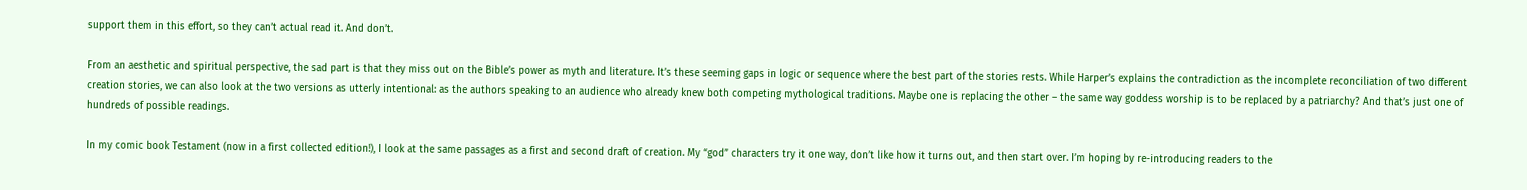support them in this effort, so they can’t actual read it. And don’t.

From an aesthetic and spiritual perspective, the sad part is that they miss out on the Bible’s power as myth and literature. It’s these seeming gaps in logic or sequence where the best part of the stories rests. While Harper’s explains the contradiction as the incomplete reconciliation of two different creation stories, we can also look at the two versions as utterly intentional: as the authors speaking to an audience who already knew both competing mythological traditions. Maybe one is replacing the other – the same way goddess worship is to be replaced by a patriarchy? And that’s just one of hundreds of possible readings.

In my comic book Testament (now in a first collected edition!), I look at the same passages as a first and second draft of creation. My “god” characters try it one way, don’t like how it turns out, and then start over. I’m hoping by re-introducing readers to the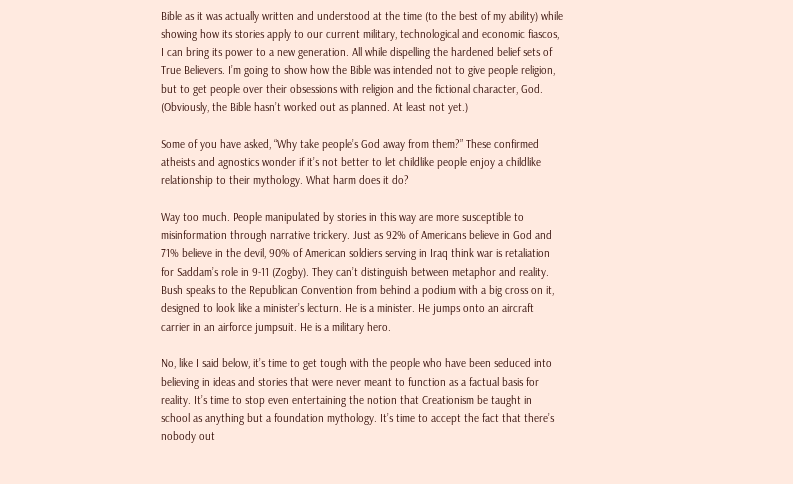Bible as it was actually written and understood at the time (to the best of my ability) while showing how its stories apply to our current military, technological and economic fiascos, I can bring its power to a new generation. All while dispelling the hardened belief sets of True Believers. I’m going to show how the Bible was intended not to give people religion, but to get people over their obsessions with religion and the fictional character, God. (Obviously, the Bible hasn’t worked out as planned. At least not yet.)

Some of you have asked, “Why take people’s God away from them?” These confirmed atheists and agnostics wonder if it’s not better to let childlike people enjoy a childlike relationship to their mythology. What harm does it do?

Way too much. People manipulated by stories in this way are more susceptible to misinformation through narrative trickery. Just as 92% of Americans believe in God and 71% believe in the devil, 90% of American soldiers serving in Iraq think war is retaliation for Saddam’s role in 9-11 (Zogby). They can’t distinguish between metaphor and reality. Bush speaks to the Republican Convention from behind a podium with a big cross on it, designed to look like a minister’s lecturn. He is a minister. He jumps onto an aircraft carrier in an airforce jumpsuit. He is a military hero.

No, like I said below, it’s time to get tough with the people who have been seduced into believing in ideas and stories that were never meant to function as a factual basis for reality. It’s time to stop even entertaining the notion that Creationism be taught in school as anything but a foundation mythology. It’s time to accept the fact that there’s nobody out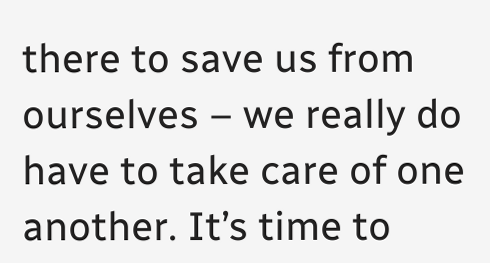there to save us from ourselves – we really do have to take care of one another. It’s time to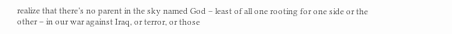realize that there’s no parent in the sky named God – least of all one rooting for one side or the other – in our war against Iraq, or terror, or those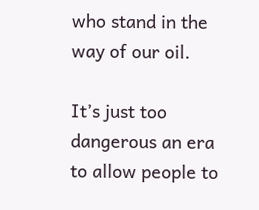who stand in the way of our oil.

It’s just too dangerous an era to allow people to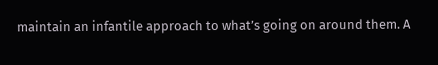maintain an infantile approach to what’s going on around them. A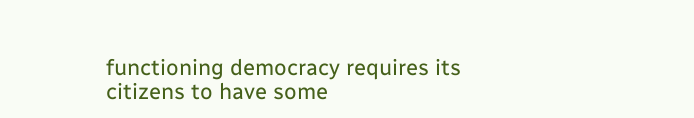functioning democracy requires its citizens to have some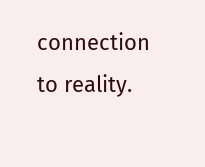connection to reality.